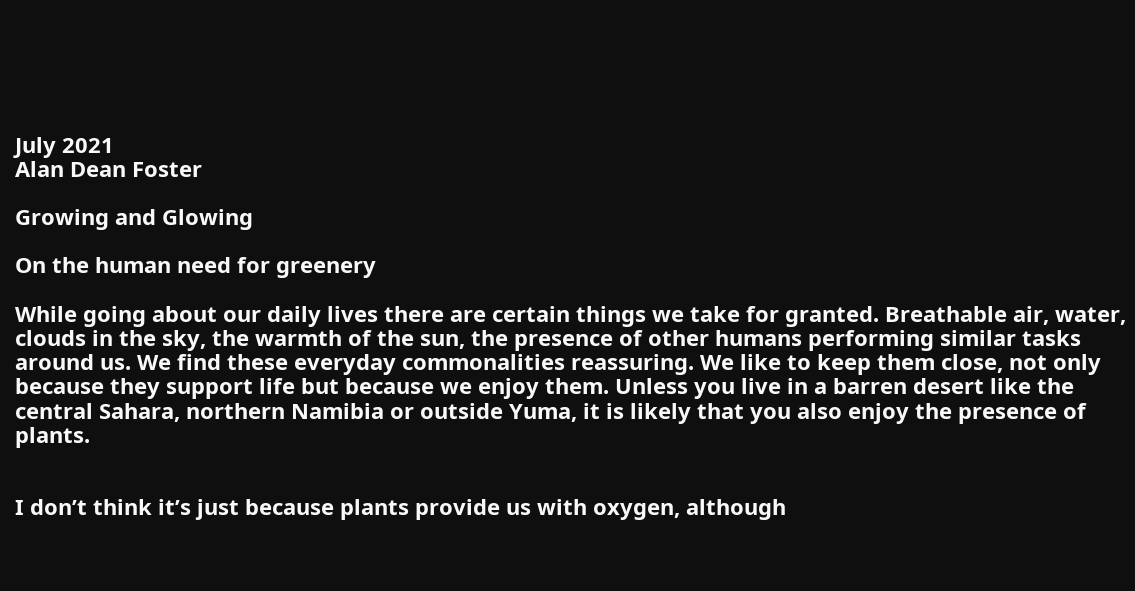July 2021
Alan Dean Foster

Growing and Glowing

On the human need for greenery

While going about our daily lives there are certain things we take for granted. Breathable air, water, clouds in the sky, the warmth of the sun, the presence of other humans performing similar tasks around us. We find these everyday commonalities reassuring. We like to keep them close, not only because they support life but because we enjoy them. Unless you live in a barren desert like the central Sahara, northern Namibia or outside Yuma, it is likely that you also enjoy the presence of plants.


I don’t think it’s just because plants provide us with oxygen, although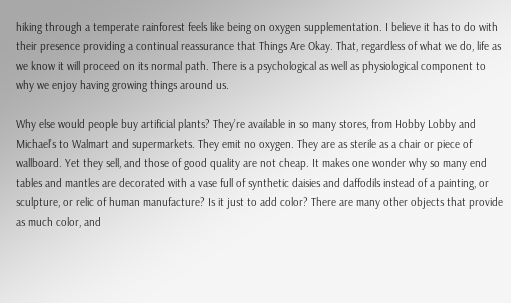hiking through a temperate rainforest feels like being on oxygen supplementation. I believe it has to do with their presence providing a continual reassurance that Things Are Okay. That, regardless of what we do, life as we know it will proceed on its normal path. There is a psychological as well as physiological component to why we enjoy having growing things around us.

Why else would people buy artificial plants? They’re available in so many stores, from Hobby Lobby and Michael’s to Walmart and supermarkets. They emit no oxygen. They are as sterile as a chair or piece of wallboard. Yet they sell, and those of good quality are not cheap. It makes one wonder why so many end tables and mantles are decorated with a vase full of synthetic daisies and daffodils instead of a painting, or sculpture, or relic of human manufacture? Is it just to add color? There are many other objects that provide as much color, and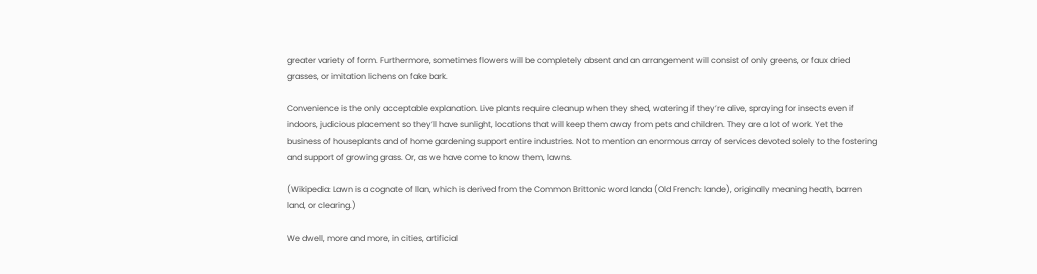greater variety of form. Furthermore, sometimes flowers will be completely absent and an arrangement will consist of only greens, or faux dried grasses, or imitation lichens on fake bark.

Convenience is the only acceptable explanation. Live plants require cleanup when they shed, watering if they’re alive, spraying for insects even if indoors, judicious placement so they’ll have sunlight, locations that will keep them away from pets and children. They are a lot of work. Yet the business of houseplants and of home gardening support entire industries. Not to mention an enormous array of services devoted solely to the fostering and support of growing grass. Or, as we have come to know them, lawns.

(Wikipedia: Lawn is a cognate of llan, which is derived from the Common Brittonic word landa (Old French: lande), originally meaning heath, barren land, or clearing.)

We dwell, more and more, in cities, artificial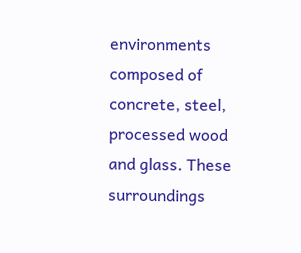environments composed of concrete, steel, processed wood and glass. These surroundings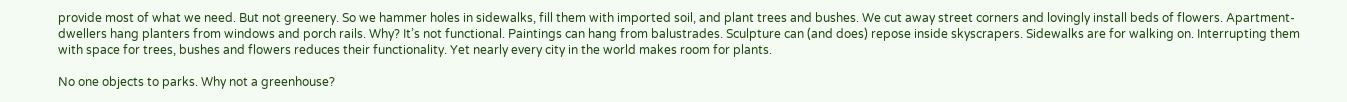provide most of what we need. But not greenery. So we hammer holes in sidewalks, fill them with imported soil, and plant trees and bushes. We cut away street corners and lovingly install beds of flowers. Apartment-dwellers hang planters from windows and porch rails. Why? It’s not functional. Paintings can hang from balustrades. Sculpture can (and does) repose inside skyscrapers. Sidewalks are for walking on. Interrupting them with space for trees, bushes and flowers reduces their functionality. Yet nearly every city in the world makes room for plants.

No one objects to parks. Why not a greenhouse?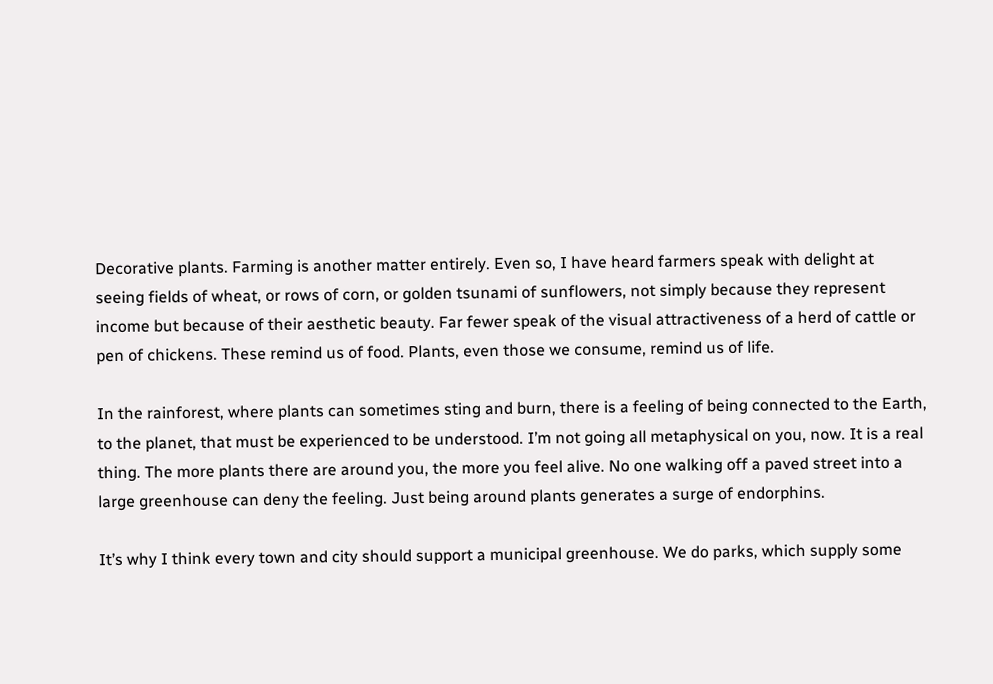Decorative plants. Farming is another matter entirely. Even so, I have heard farmers speak with delight at seeing fields of wheat, or rows of corn, or golden tsunami of sunflowers, not simply because they represent income but because of their aesthetic beauty. Far fewer speak of the visual attractiveness of a herd of cattle or pen of chickens. These remind us of food. Plants, even those we consume, remind us of life.

In the rainforest, where plants can sometimes sting and burn, there is a feeling of being connected to the Earth, to the planet, that must be experienced to be understood. I’m not going all metaphysical on you, now. It is a real thing. The more plants there are around you, the more you feel alive. No one walking off a paved street into a large greenhouse can deny the feeling. Just being around plants generates a surge of endorphins.

It’s why I think every town and city should support a municipal greenhouse. We do parks, which supply some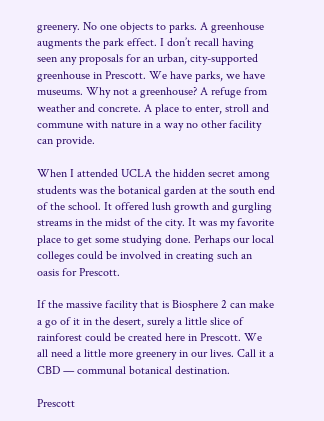greenery. No one objects to parks. A greenhouse augments the park effect. I don’t recall having seen any proposals for an urban, city-supported greenhouse in Prescott. We have parks, we have museums. Why not a greenhouse? A refuge from weather and concrete. A place to enter, stroll and commune with nature in a way no other facility can provide.

When I attended UCLA the hidden secret among students was the botanical garden at the south end of the school. It offered lush growth and gurgling streams in the midst of the city. It was my favorite place to get some studying done. Perhaps our local colleges could be involved in creating such an oasis for Prescott.

If the massive facility that is Biosphere 2 can make a go of it in the desert, surely a little slice of rainforest could be created here in Prescott. We all need a little more greenery in our lives. Call it a CBD — communal botanical destination.

Prescott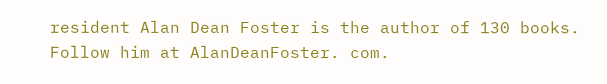resident Alan Dean Foster is the author of 130 books. Follow him at AlanDeanFoster. com.